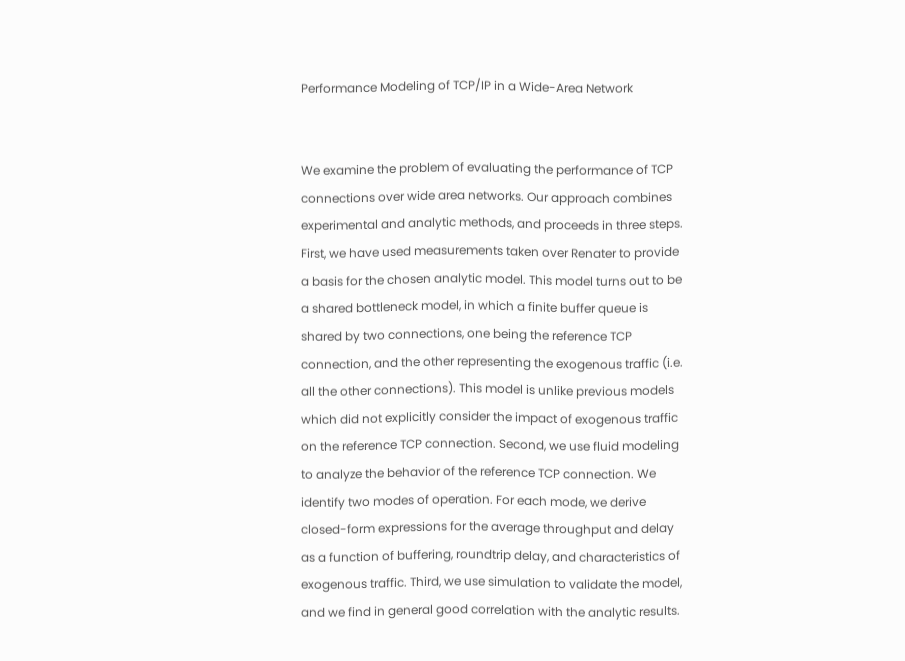Performance Modeling of TCP/IP in a Wide-Area Network


We examine the problem of evaluating the performance of TCP connections over wide area networks. Our approach combines experimental and analytic methods, and proceeds in three steps. First, we have used measurements taken over Renater to provide a basis for the chosen analytic model. This model turns out to be a shared bottleneck model, in which a finite buffer queue is shared by two connections, one being the reference TCP connection, and the other representing the exogenous traffic (i.e. all the other connections). This model is unlike previous models which did not explicitly consider the impact of exogenous traffic on the reference TCP connection. Second, we use fluid modeling to analyze the behavior of the reference TCP connection. We identify two modes of operation. For each mode, we derive closed-form expressions for the average throughput and delay as a function of buffering, roundtrip delay, and characteristics of exogenous traffic. Third, we use simulation to validate the model, and we find in general good correlation with the analytic results.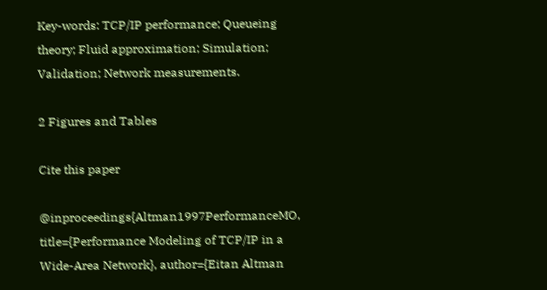Key-words: TCP/IP performance; Queueing theory; Fluid approximation; Simulation; Validation; Network measurements.

2 Figures and Tables

Cite this paper

@inproceedings{Altman1997PerformanceMO, title={Performance Modeling of TCP/IP in a Wide-Area Network}, author={Eitan Altman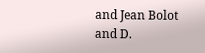and Jean Bolot and D.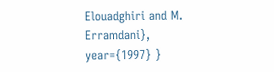Elouadghiri and M. Erramdani}, year={1997} }